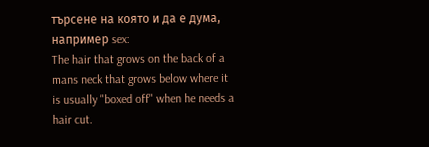търсене на която и да е дума, например sex:
The hair that grows on the back of a mans neck that grows below where it is usually "boxed off" when he needs a hair cut.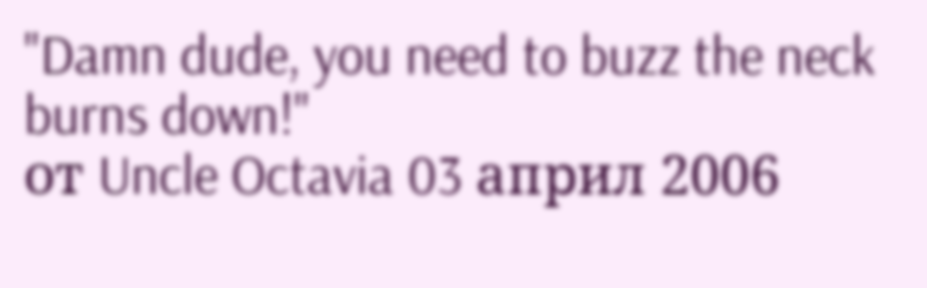"Damn dude, you need to buzz the neck burns down!"
от Uncle Octavia 03 април 2006